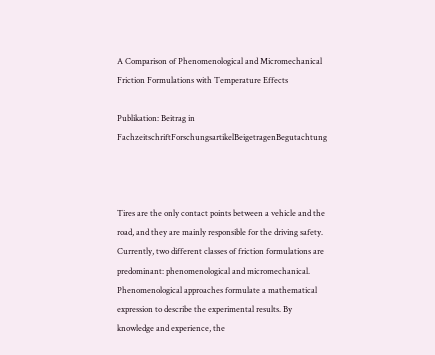A Comparison of Phenomenological and Micromechanical Friction Formulations with Temperature Effects

Publikation: Beitrag in FachzeitschriftForschungsartikelBeigetragenBegutachtung



Tires are the only contact points between a vehicle and the road, and they are mainly responsible for the driving safety. Currently, two different classes of friction formulations are predominant: phenomenological and micromechanical. Phenomenological approaches formulate a mathematical expression to describe the experimental results. By knowledge and experience, the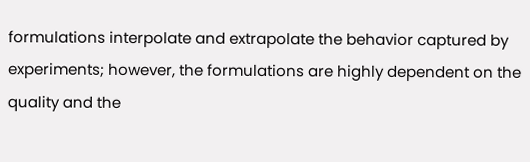formulations interpolate and extrapolate the behavior captured by experiments; however, the formulations are highly dependent on the quality and the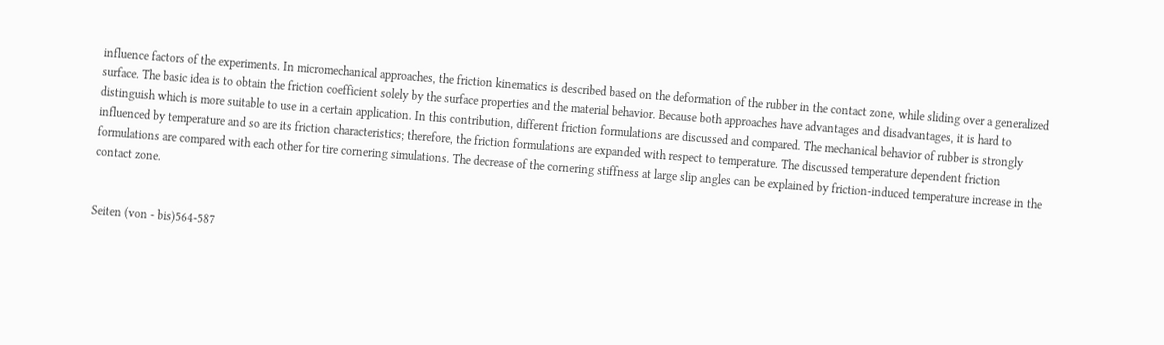influence factors of the experiments. In micromechanical approaches, the friction kinematics is described based on the deformation of the rubber in the contact zone, while sliding over a generalized surface. The basic idea is to obtain the friction coefficient solely by the surface properties and the material behavior. Because both approaches have advantages and disadvantages, it is hard to distinguish which is more suitable to use in a certain application. In this contribution, different friction formulations are discussed and compared. The mechanical behavior of rubber is strongly influenced by temperature and so are its friction characteristics; therefore, the friction formulations are expanded with respect to temperature. The discussed temperature dependent friction formulations are compared with each other for tire cornering simulations. The decrease of the cornering stiffness at large slip angles can be explained by friction-induced temperature increase in the contact zone.


Seiten (von - bis)564-587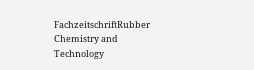FachzeitschriftRubber Chemistry and Technology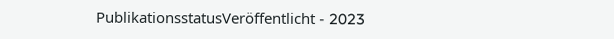PublikationsstatusVeröffentlicht - 2023